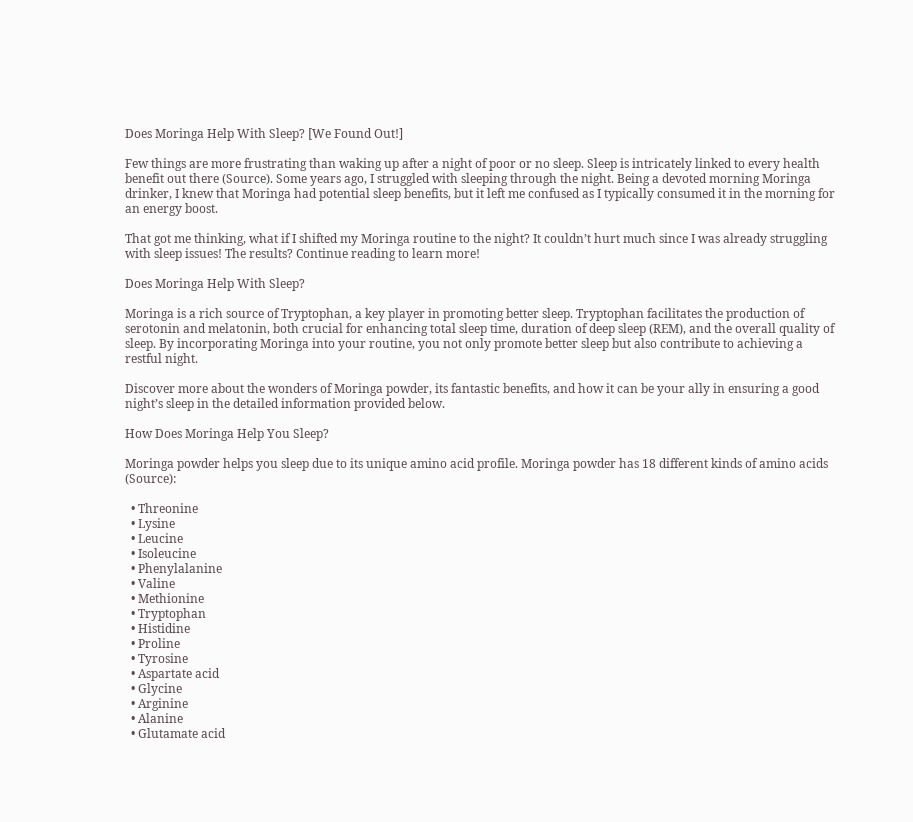Does Moringa Help With Sleep? [We Found Out!]

Few things are more frustrating than waking up after a night of poor or no sleep. Sleep is intricately linked to every health benefit out there (Source). Some years ago, I struggled with sleeping through the night. Being a devoted morning Moringa drinker, I knew that Moringa had potential sleep benefits, but it left me confused as I typically consumed it in the morning for an energy boost.

That got me thinking, what if I shifted my Moringa routine to the night? It couldn’t hurt much since I was already struggling with sleep issues! The results? Continue reading to learn more!

Does Moringa Help With Sleep?

Moringa is a rich source of Tryptophan, a key player in promoting better sleep. Tryptophan facilitates the production of serotonin and melatonin, both crucial for enhancing total sleep time, duration of deep sleep (REM), and the overall quality of sleep. By incorporating Moringa into your routine, you not only promote better sleep but also contribute to achieving a restful night.

Discover more about the wonders of Moringa powder, its fantastic benefits, and how it can be your ally in ensuring a good night’s sleep in the detailed information provided below.

How Does Moringa Help You Sleep?

Moringa powder helps you sleep due to its unique amino acid profile. Moringa powder has 18 different kinds of amino acids (Source):

  • Threonine
  • Lysine
  • Leucine
  • Isoleucine
  • Phenylalanine
  • Valine
  • Methionine
  • Tryptophan
  • Histidine
  • Proline
  • Tyrosine
  • Aspartate acid
  • Glycine
  • Arginine
  • Alanine
  • Glutamate acid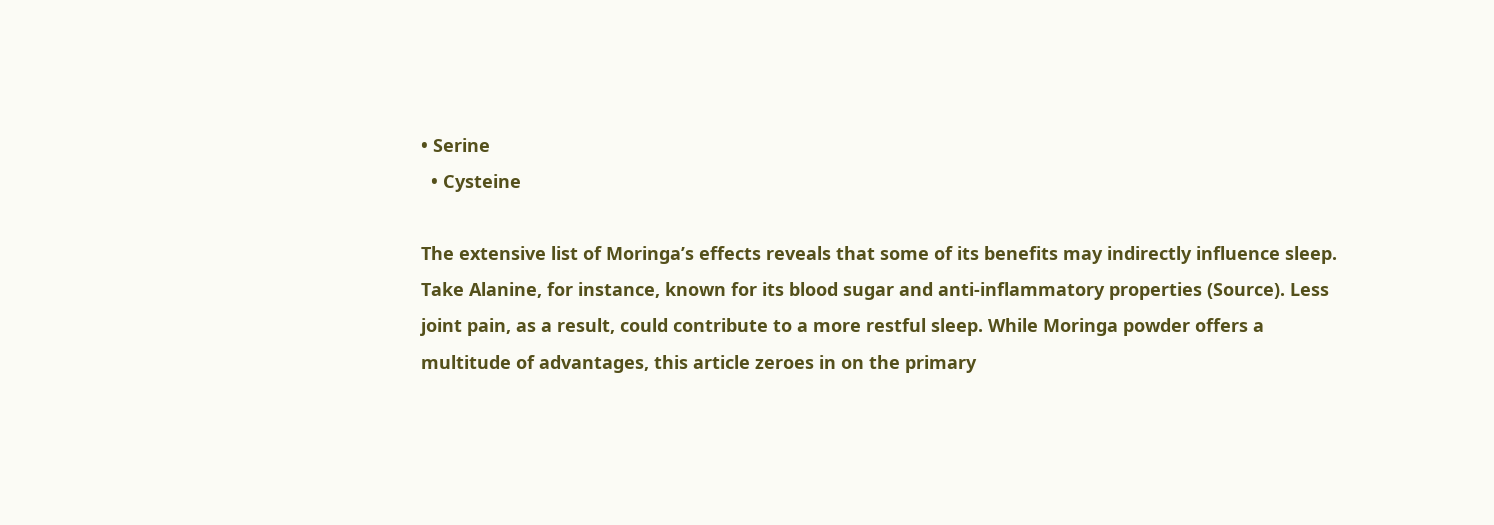• Serine
  • Cysteine

The extensive list of Moringa’s effects reveals that some of its benefits may indirectly influence sleep. Take Alanine, for instance, known for its blood sugar and anti-inflammatory properties (Source). Less joint pain, as a result, could contribute to a more restful sleep. While Moringa powder offers a multitude of advantages, this article zeroes in on the primary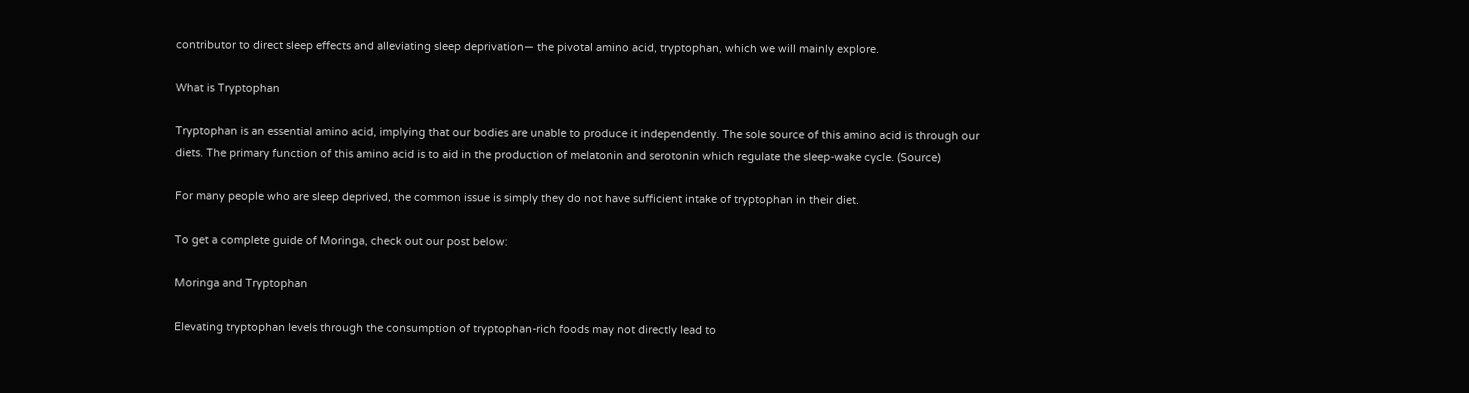contributor to direct sleep effects and alleviating sleep deprivation— the pivotal amino acid, tryptophan, which we will mainly explore.

What is Tryptophan

Tryptophan is an essential amino acid, implying that our bodies are unable to produce it independently. The sole source of this amino acid is through our diets. The primary function of this amino acid is to aid in the production of melatonin and serotonin which regulate the sleep-wake cycle. (Source)

For many people who are sleep deprived, the common issue is simply they do not have sufficient intake of tryptophan in their diet.

To get a complete guide of Moringa, check out our post below:

Moringa and Tryptophan

Elevating tryptophan levels through the consumption of tryptophan-rich foods may not directly lead to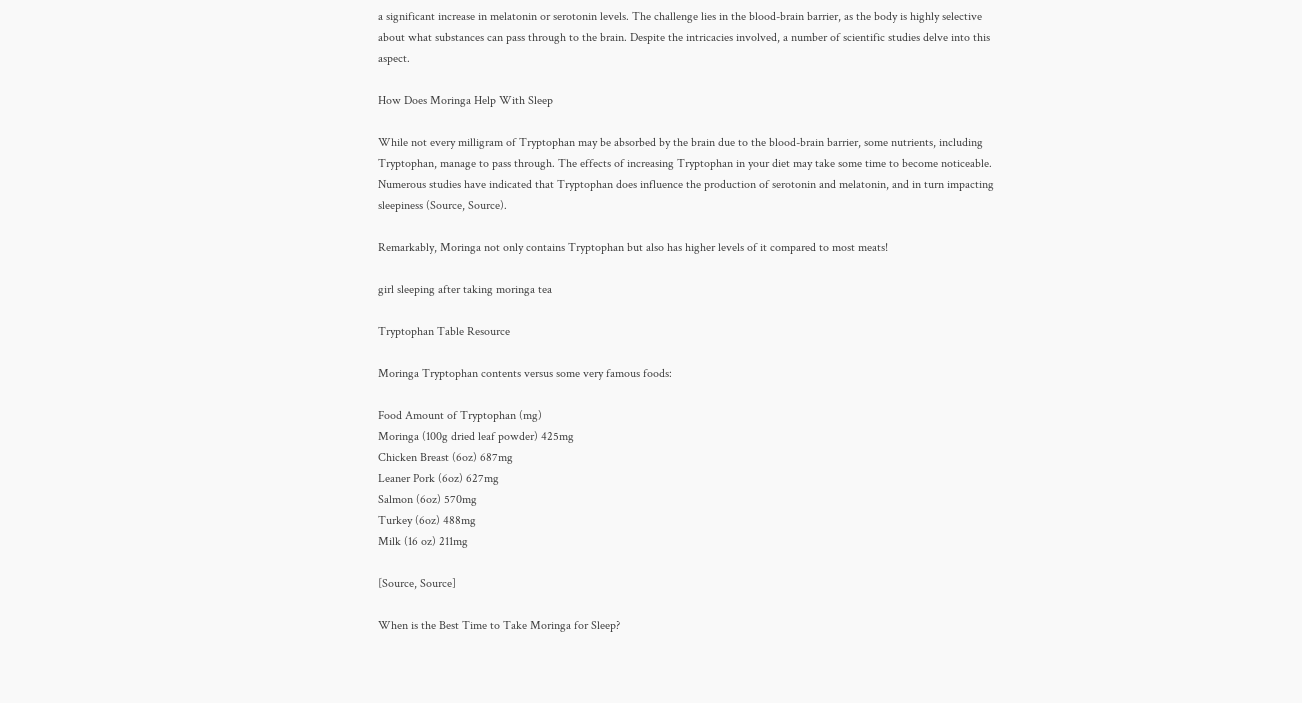a significant increase in melatonin or serotonin levels. The challenge lies in the blood-brain barrier, as the body is highly selective about what substances can pass through to the brain. Despite the intricacies involved, a number of scientific studies delve into this aspect.

How Does Moringa Help With Sleep

While not every milligram of Tryptophan may be absorbed by the brain due to the blood-brain barrier, some nutrients, including Tryptophan, manage to pass through. The effects of increasing Tryptophan in your diet may take some time to become noticeable. Numerous studies have indicated that Tryptophan does influence the production of serotonin and melatonin, and in turn impacting sleepiness (Source, Source).

Remarkably, Moringa not only contains Tryptophan but also has higher levels of it compared to most meats!

girl sleeping after taking moringa tea

Tryptophan Table Resource

Moringa Tryptophan contents versus some very famous foods:

Food Amount of Tryptophan (mg)
Moringa (100g dried leaf powder) 425mg
Chicken Breast (6oz) 687mg
Leaner Pork (6oz) 627mg
Salmon (6oz) 570mg
Turkey (6oz) 488mg
Milk (16 oz) 211mg

[Source, Source]

When is the Best Time to Take Moringa for Sleep?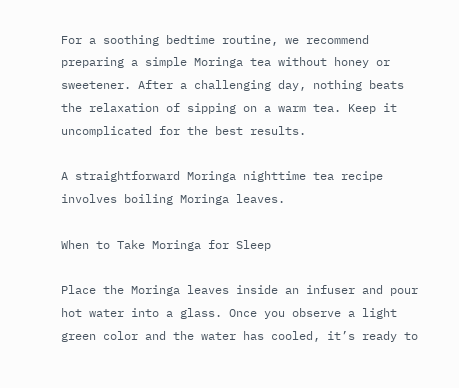For a soothing bedtime routine, we recommend preparing a simple Moringa tea without honey or sweetener. After a challenging day, nothing beats the relaxation of sipping on a warm tea. Keep it uncomplicated for the best results.

A straightforward Moringa nighttime tea recipe involves boiling Moringa leaves.

When to Take Moringa for Sleep

Place the Moringa leaves inside an infuser and pour hot water into a glass. Once you observe a light green color and the water has cooled, it’s ready to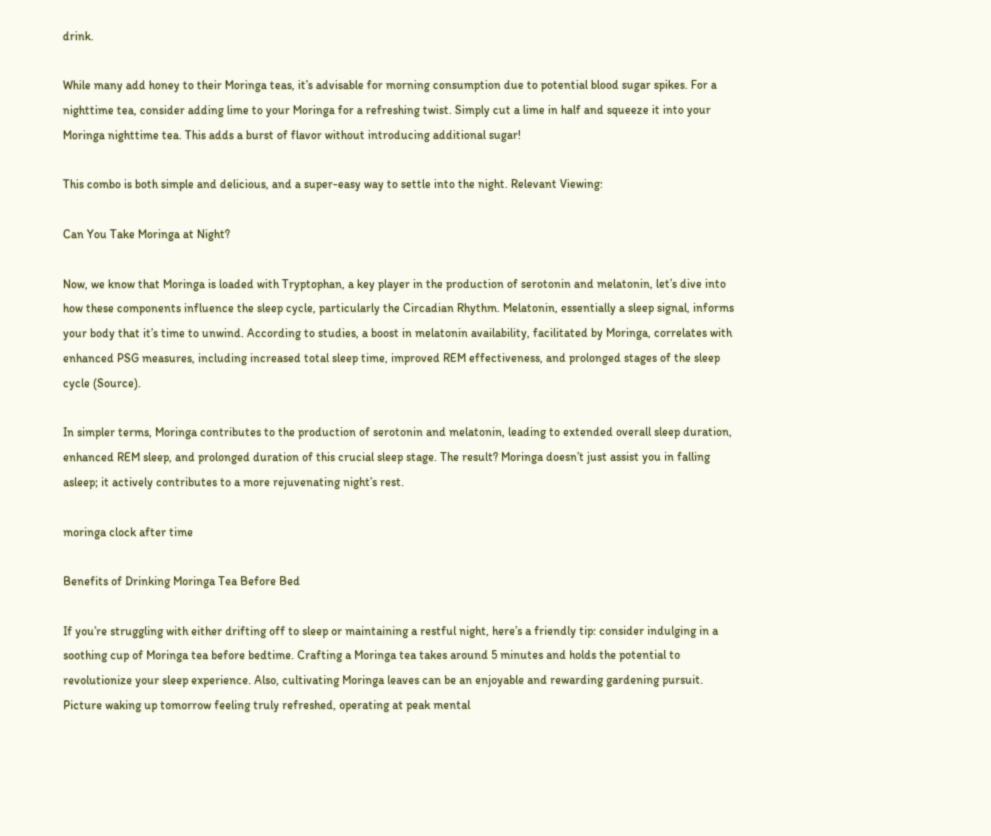drink.

While many add honey to their Moringa teas, it’s advisable for morning consumption due to potential blood sugar spikes. For a nighttime tea, consider adding lime to your Moringa for a refreshing twist. Simply cut a lime in half and squeeze it into your Moringa nighttime tea. This adds a burst of flavor without introducing additional sugar!

This combo is both simple and delicious, and a super-easy way to settle into the night. Relevant Viewing:

Can You Take Moringa at Night?

Now, we know that Moringa is loaded with Tryptophan, a key player in the production of serotonin and melatonin, let’s dive into how these components influence the sleep cycle, particularly the Circadian Rhythm. Melatonin, essentially a sleep signal, informs your body that it’s time to unwind. According to studies, a boost in melatonin availability, facilitated by Moringa, correlates with enhanced PSG measures, including increased total sleep time, improved REM effectiveness, and prolonged stages of the sleep cycle (Source).

In simpler terms, Moringa contributes to the production of serotonin and melatonin, leading to extended overall sleep duration, enhanced REM sleep, and prolonged duration of this crucial sleep stage. The result? Moringa doesn’t just assist you in falling asleep; it actively contributes to a more rejuvenating night’s rest.

moringa clock after time

Benefits of Drinking Moringa Tea Before Bed

If you’re struggling with either drifting off to sleep or maintaining a restful night, here’s a friendly tip: consider indulging in a soothing cup of Moringa tea before bedtime. Crafting a Moringa tea takes around 5 minutes and holds the potential to revolutionize your sleep experience. Also, cultivating Moringa leaves can be an enjoyable and rewarding gardening pursuit. Picture waking up tomorrow feeling truly refreshed, operating at peak mental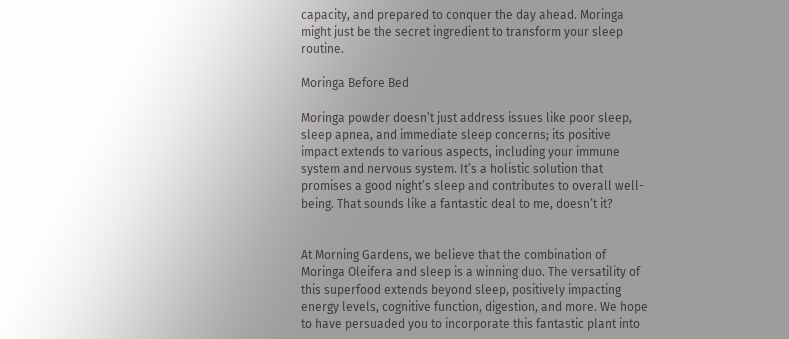capacity, and prepared to conquer the day ahead. Moringa might just be the secret ingredient to transform your sleep routine.

Moringa Before Bed

Moringa powder doesn’t just address issues like poor sleep, sleep apnea, and immediate sleep concerns; its positive impact extends to various aspects, including your immune system and nervous system. It’s a holistic solution that promises a good night’s sleep and contributes to overall well-being. That sounds like a fantastic deal to me, doesn’t it?


At Morning Gardens, we believe that the combination of Moringa Oleifera and sleep is a winning duo. The versatility of this superfood extends beyond sleep, positively impacting energy levels, cognitive function, digestion, and more. We hope to have persuaded you to incorporate this fantastic plant into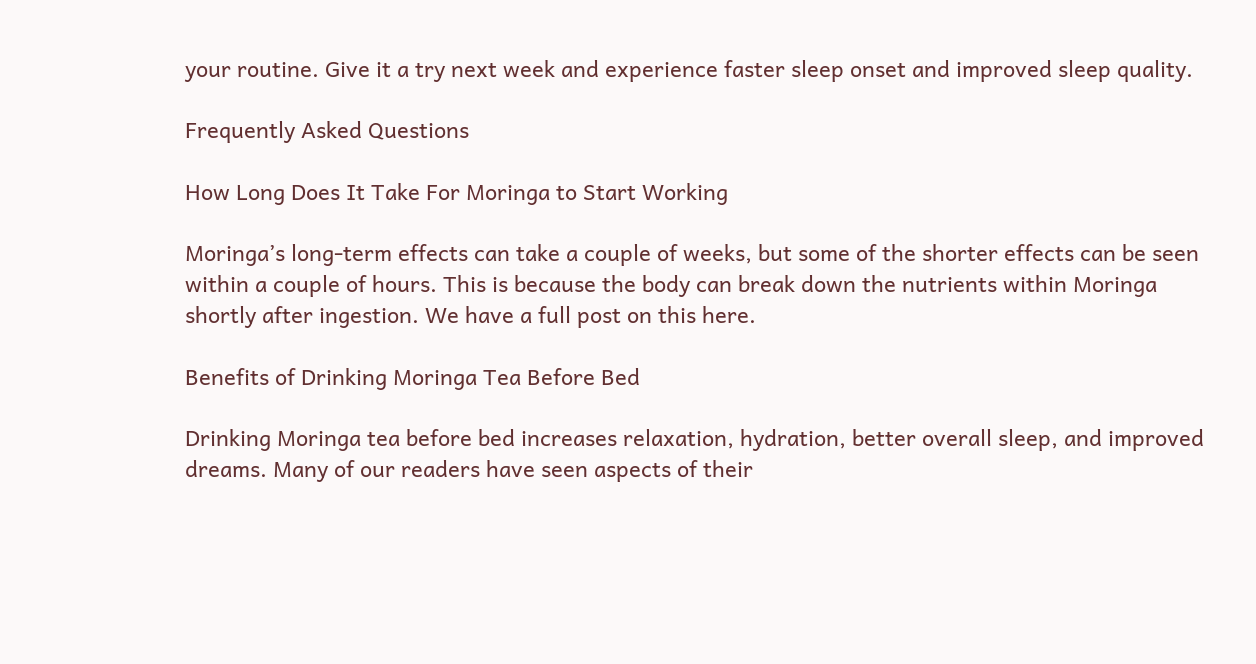your routine. Give it a try next week and experience faster sleep onset and improved sleep quality.

Frequently Asked Questions

How Long Does It Take For Moringa to Start Working

Moringa’s long-term effects can take a couple of weeks, but some of the shorter effects can be seen within a couple of hours. This is because the body can break down the nutrients within Moringa shortly after ingestion. We have a full post on this here.

Benefits of Drinking Moringa Tea Before Bed

Drinking Moringa tea before bed increases relaxation, hydration, better overall sleep, and improved dreams. Many of our readers have seen aspects of their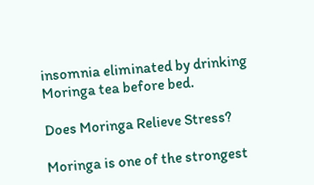insomnia eliminated by drinking Moringa tea before bed.

Does Moringa Relieve Stress?

Moringa is one of the strongest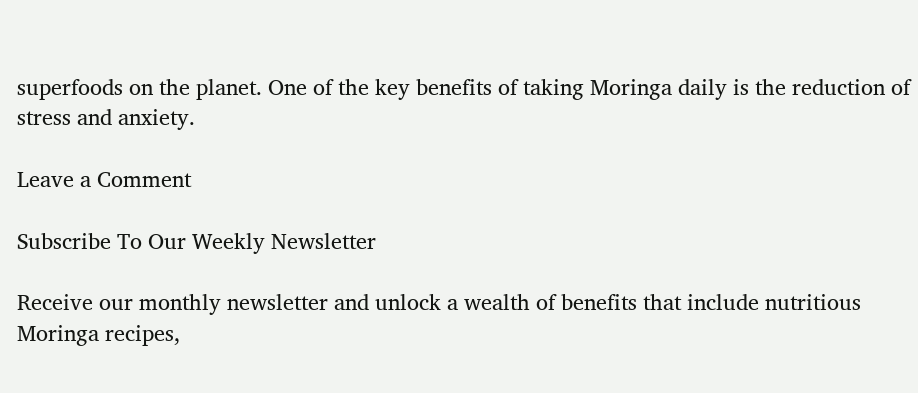superfoods on the planet. One of the key benefits of taking Moringa daily is the reduction of stress and anxiety.

Leave a Comment

Subscribe To Our Weekly Newsletter

Receive our monthly newsletter and unlock a wealth of benefits that include nutritious Moringa recipes,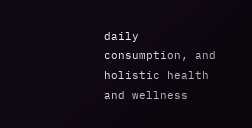daily consumption, and holistic health and wellness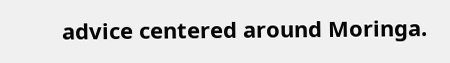advice centered around Moringa.